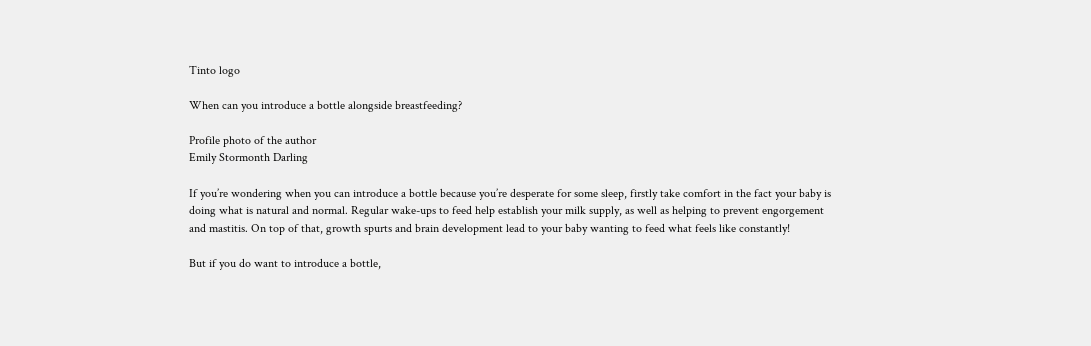Tinto logo

When can you introduce a bottle alongside breastfeeding?

Profile photo of the author
Emily Stormonth Darling

If you’re wondering when you can introduce a bottle because you’re desperate for some sleep, firstly take comfort in the fact your baby is doing what is natural and normal. Regular wake-ups to feed help establish your milk supply, as well as helping to prevent engorgement and mastitis. On top of that, growth spurts and brain development lead to your baby wanting to feed what feels like constantly!

But if you do want to introduce a bottle,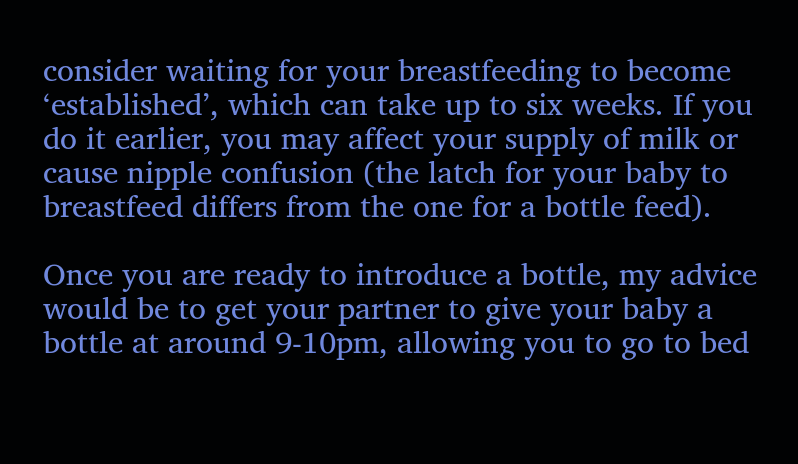consider waiting for your breastfeeding to become ‘established’, which can take up to six weeks. If you do it earlier, you may affect your supply of milk or cause nipple confusion (the latch for your baby to breastfeed differs from the one for a bottle feed).

Once you are ready to introduce a bottle, my advice would be to get your partner to give your baby a bottle at around 9-10pm, allowing you to go to bed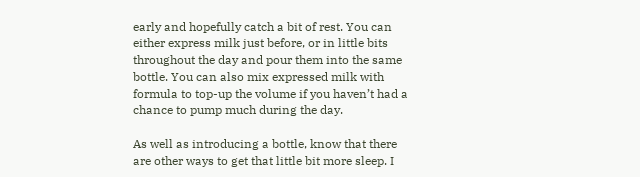early and hopefully catch a bit of rest. You can either express milk just before, or in little bits throughout the day and pour them into the same bottle. You can also mix expressed milk with formula to top-up the volume if you haven’t had a chance to pump much during the day.

As well as introducing a bottle, know that there are other ways to get that little bit more sleep. I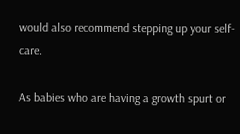would also recommend stepping up your self-care.

As babies who are having a growth spurt or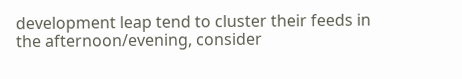development leap tend to cluster their feeds in the afternoon/evening, consider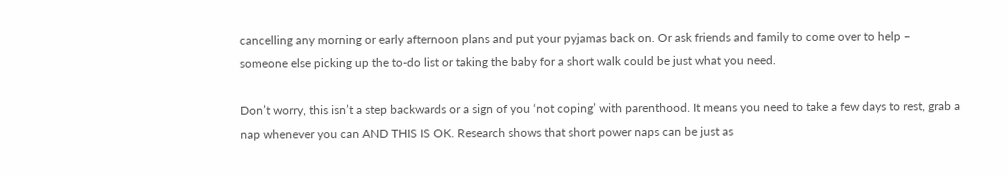cancelling any morning or early afternoon plans and put your pyjamas back on. Or ask friends and family to come over to help – someone else picking up the to-do list or taking the baby for a short walk could be just what you need.

Don’t worry, this isn’t a step backwards or a sign of you ‘not coping’ with parenthood. It means you need to take a few days to rest, grab a nap whenever you can AND THIS IS OK. Research shows that short power naps can be just as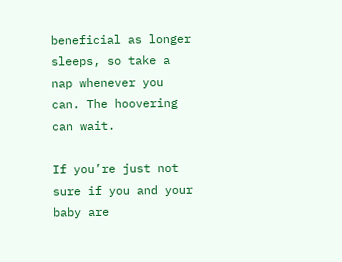beneficial as longer sleeps, so take a nap whenever you can. The hoovering can wait.

If you’re just not sure if you and your baby are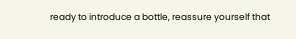ready to introduce a bottle, reassure yourself that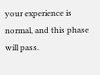your experience is normal, and this phase will pass.